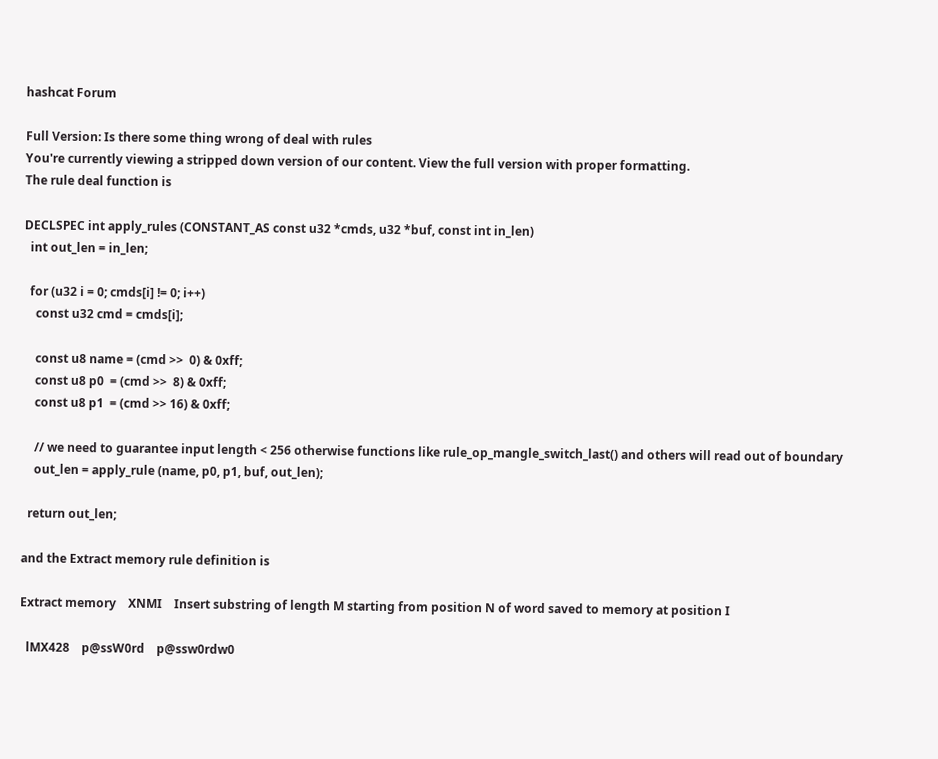hashcat Forum

Full Version: Is there some thing wrong of deal with rules
You're currently viewing a stripped down version of our content. View the full version with proper formatting.
The rule deal function is

DECLSPEC int apply_rules (CONSTANT_AS const u32 *cmds, u32 *buf, const int in_len)
  int out_len = in_len;

  for (u32 i = 0; cmds[i] != 0; i++)
    const u32 cmd = cmds[i];

    const u8 name = (cmd >>  0) & 0xff;
    const u8 p0  = (cmd >>  8) & 0xff;
    const u8 p1  = (cmd >> 16) & 0xff;

    // we need to guarantee input length < 256 otherwise functions like rule_op_mangle_switch_last() and others will read out of boundary
    out_len = apply_rule (name, p0, p1, buf, out_len);

  return out_len;

and the Extract memory rule definition is

Extract memory    XNMI    Insert substring of length M starting from position N of word saved to memory at position I

  lMX428    p@ssW0rd    p@ssw0rdw0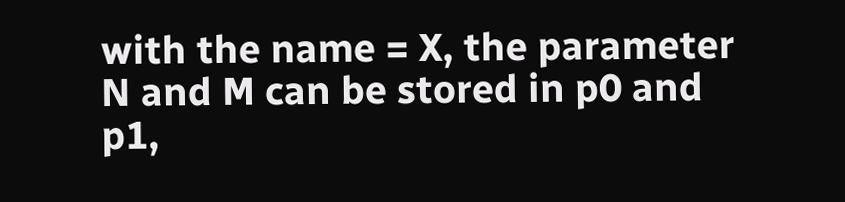with the name = X, the parameter N and M can be stored in p0 and p1,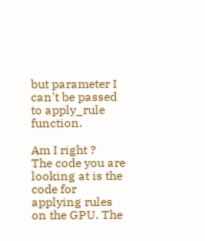but parameter I can't be passed to apply_rule function.

Am I right ?
The code you are looking at is the code for applying rules on the GPU. The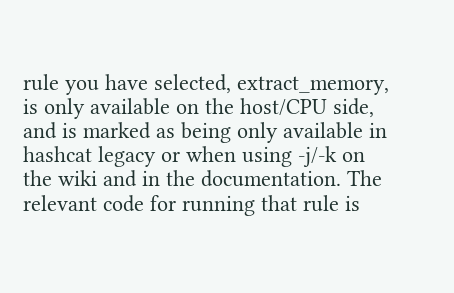rule you have selected, extract_memory, is only available on the host/CPU side, and is marked as being only available in hashcat legacy or when using -j/-k on the wiki and in the documentation. The relevant code for running that rule is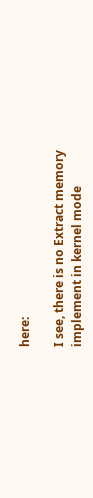here:

I see, there is no Extract memory implement in kernel mode